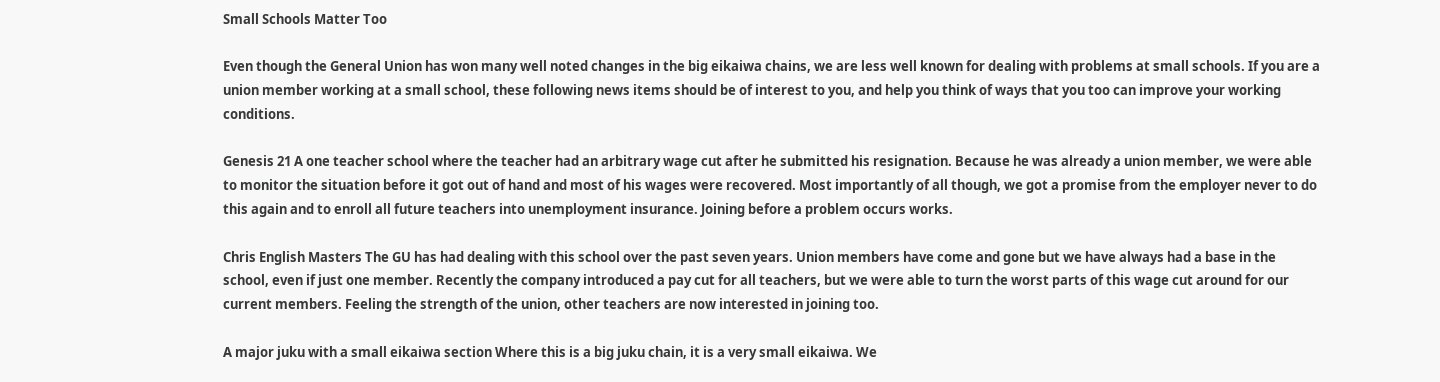Small Schools Matter Too

Even though the General Union has won many well noted changes in the big eikaiwa chains, we are less well known for dealing with problems at small schools. If you are a union member working at a small school, these following news items should be of interest to you, and help you think of ways that you too can improve your working conditions.

Genesis 21 A one teacher school where the teacher had an arbitrary wage cut after he submitted his resignation. Because he was already a union member, we were able to monitor the situation before it got out of hand and most of his wages were recovered. Most importantly of all though, we got a promise from the employer never to do this again and to enroll all future teachers into unemployment insurance. Joining before a problem occurs works.

Chris English Masters The GU has had dealing with this school over the past seven years. Union members have come and gone but we have always had a base in the school, even if just one member. Recently the company introduced a pay cut for all teachers, but we were able to turn the worst parts of this wage cut around for our current members. Feeling the strength of the union, other teachers are now interested in joining too.

A major juku with a small eikaiwa section Where this is a big juku chain, it is a very small eikaiwa. We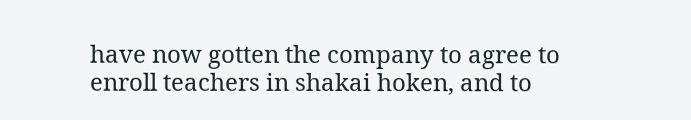have now gotten the company to agree to enroll teachers in shakai hoken, and to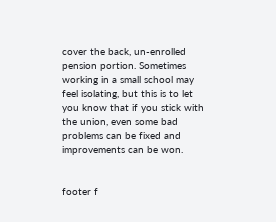cover the back, un-enrolled pension portion. Sometimes working in a small school may feel isolating, but this is to let you know that if you stick with the union, even some bad problems can be fixed and improvements can be won.


footer f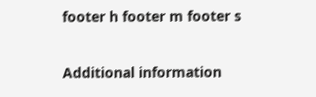footer h footer m footer s

Additional information